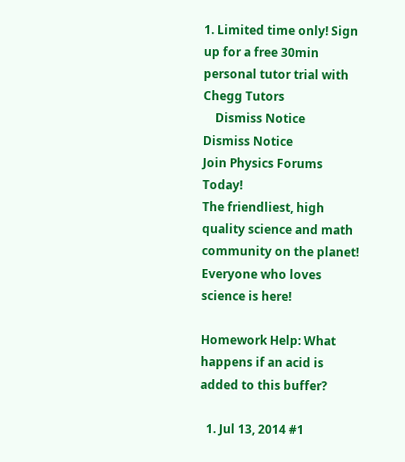1. Limited time only! Sign up for a free 30min personal tutor trial with Chegg Tutors
    Dismiss Notice
Dismiss Notice
Join Physics Forums Today!
The friendliest, high quality science and math community on the planet! Everyone who loves science is here!

Homework Help: What happens if an acid is added to this buffer?

  1. Jul 13, 2014 #1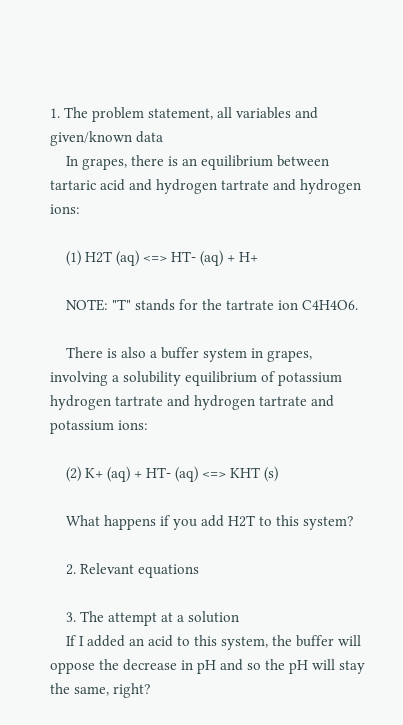1. The problem statement, all variables and given/known data
    In grapes, there is an equilibrium between tartaric acid and hydrogen tartrate and hydrogen ions:

    (1) H2T (aq) <=> HT- (aq) + H+

    NOTE: "T" stands for the tartrate ion C4H4O6.

    There is also a buffer system in grapes, involving a solubility equilibrium of potassium hydrogen tartrate and hydrogen tartrate and potassium ions:

    (2) K+ (aq) + HT- (aq) <=> KHT (s)

    What happens if you add H2T to this system?

    2. Relevant equations

    3. The attempt at a solution
    If I added an acid to this system, the buffer will oppose the decrease in pH and so the pH will stay the same, right?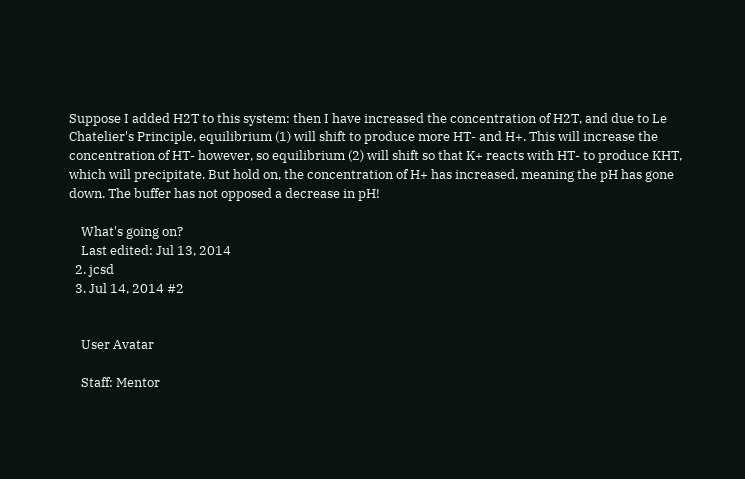Suppose I added H2T to this system: then I have increased the concentration of H2T, and due to Le Chatelier's Principle, equilibrium (1) will shift to produce more HT- and H+. This will increase the concentration of HT- however, so equilibrium (2) will shift so that K+ reacts with HT- to produce KHT, which will precipitate. But hold on, the concentration of H+ has increased, meaning the pH has gone down. The buffer has not opposed a decrease in pH!

    What's going on?
    Last edited: Jul 13, 2014
  2. jcsd
  3. Jul 14, 2014 #2


    User Avatar

    Staff: Mentor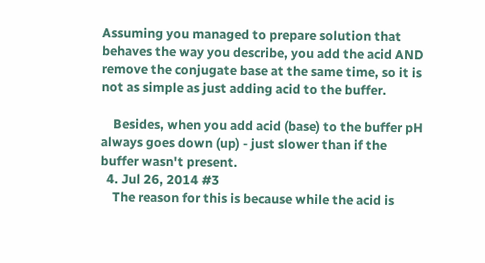Assuming you managed to prepare solution that behaves the way you describe, you add the acid AND remove the conjugate base at the same time, so it is not as simple as just adding acid to the buffer.

    Besides, when you add acid (base) to the buffer pH always goes down (up) - just slower than if the buffer wasn't present.
  4. Jul 26, 2014 #3
    The reason for this is because while the acid is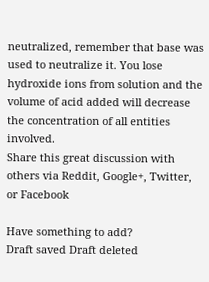neutralized, remember that base was used to neutralize it. You lose hydroxide ions from solution and the volume of acid added will decrease the concentration of all entities involved.
Share this great discussion with others via Reddit, Google+, Twitter, or Facebook

Have something to add?
Draft saved Draft deleted